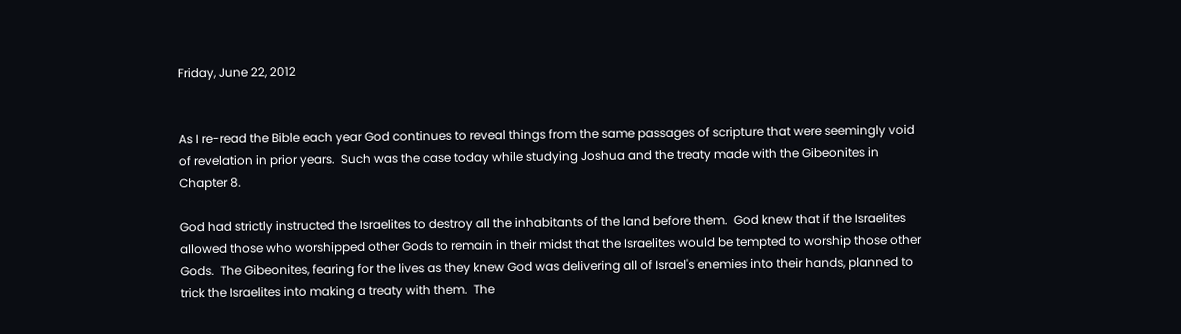Friday, June 22, 2012


As I re-read the Bible each year God continues to reveal things from the same passages of scripture that were seemingly void of revelation in prior years.  Such was the case today while studying Joshua and the treaty made with the Gibeonites in Chapter 8.

God had strictly instructed the Israelites to destroy all the inhabitants of the land before them.  God knew that if the Israelites allowed those who worshipped other Gods to remain in their midst that the Israelites would be tempted to worship those other Gods.  The Gibeonites, fearing for the lives as they knew God was delivering all of Israel's enemies into their hands, planned to trick the Israelites into making a treaty with them.  The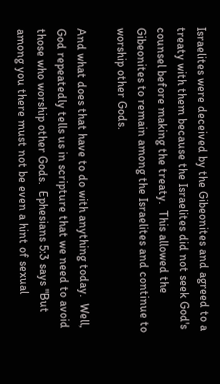Israelites were deceived by the Gibeonites and agreed to a treaty with them because the Israelites did not seek God's counsel before making the treaty.  This allowed the Gibeonites to remain among the Israelites and continue to worship other Gods.

And what does that have to do with anything today.  Well, God repeatedly tells us in scripture that we need to avoid those who worship other Gods.  Ephesians 5:3 says "But among you there must not be even a hint of sexual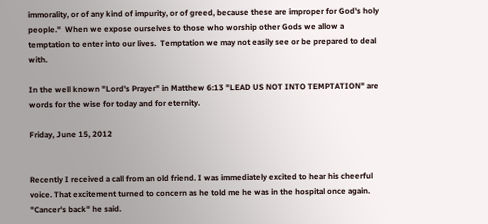immorality, or of any kind of impurity, or of greed, because these are improper for God's holy people."  When we expose ourselves to those who worship other Gods we allow a temptation to enter into our lives.  Temptation we may not easily see or be prepared to deal with.

In the well known "Lord's Prayer" in Matthew 6:13 "LEAD US NOT INTO TEMPTATION" are words for the wise for today and for eternity.

Friday, June 15, 2012


Recently I received a call from an old friend. I was immediately excited to hear his cheerful voice. That excitement turned to concern as he told me he was in the hospital once again. "Cancer's back" he said.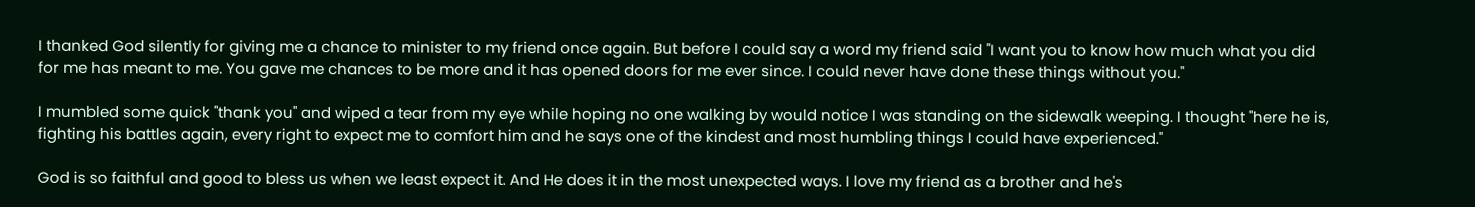I thanked God silently for giving me a chance to minister to my friend once again. But before I could say a word my friend said "I want you to know how much what you did for me has meant to me. You gave me chances to be more and it has opened doors for me ever since. I could never have done these things without you."

I mumbled some quick "thank you" and wiped a tear from my eye while hoping no one walking by would notice I was standing on the sidewalk weeping. I thought "here he is, fighting his battles again, every right to expect me to comfort him and he says one of the kindest and most humbling things I could have experienced."

God is so faithful and good to bless us when we least expect it. And He does it in the most unexpected ways. I love my friend as a brother and he's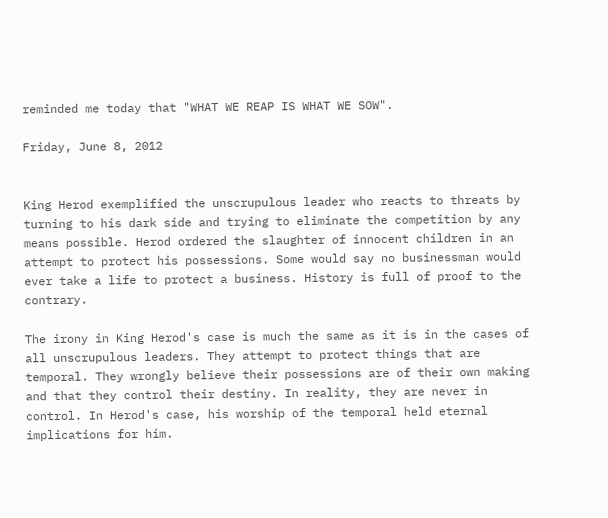reminded me today that "WHAT WE REAP IS WHAT WE SOW".

Friday, June 8, 2012


King Herod exemplified the unscrupulous leader who reacts to threats by turning to his dark side and trying to eliminate the competition by any means possible. Herod ordered the slaughter of innocent children in an attempt to protect his possessions. Some would say no businessman would ever take a life to protect a business. History is full of proof to the contrary.

The irony in King Herod's case is much the same as it is in the cases of all unscrupulous leaders. They attempt to protect things that are temporal. They wrongly believe their possessions are of their own making and that they control their destiny. In reality, they are never in control. In Herod's case, his worship of the temporal held eternal implications for him.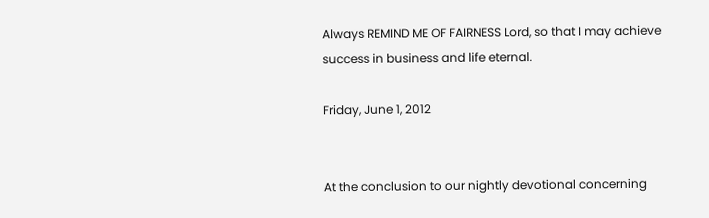Always REMIND ME OF FAIRNESS Lord, so that I may achieve success in business and life eternal.

Friday, June 1, 2012


At the conclusion to our nightly devotional concerning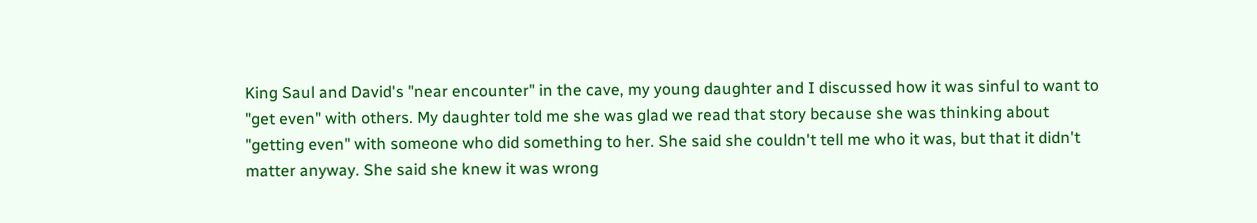King Saul and David's "near encounter" in the cave, my young daughter and I discussed how it was sinful to want to "get even" with others. My daughter told me she was glad we read that story because she was thinking about "getting even" with someone who did something to her. She said she couldn't tell me who it was, but that it didn't matter anyway. She said she knew it was wrong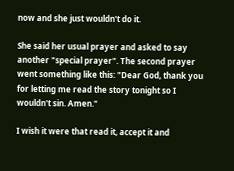now and she just wouldn't do it.

She said her usual prayer and asked to say another "special prayer". The second prayer went something like this: "Dear God, thank you for letting me read the story tonight so I wouldn't sin. Amen."

I wish it were that read it, accept it and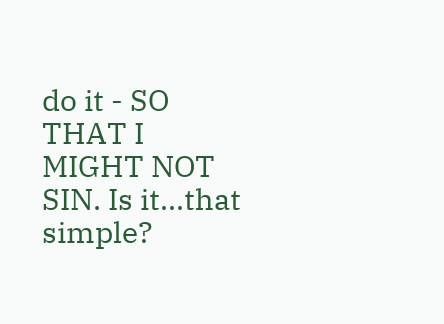do it - SO THAT I MIGHT NOT SIN. Is it...that simple?